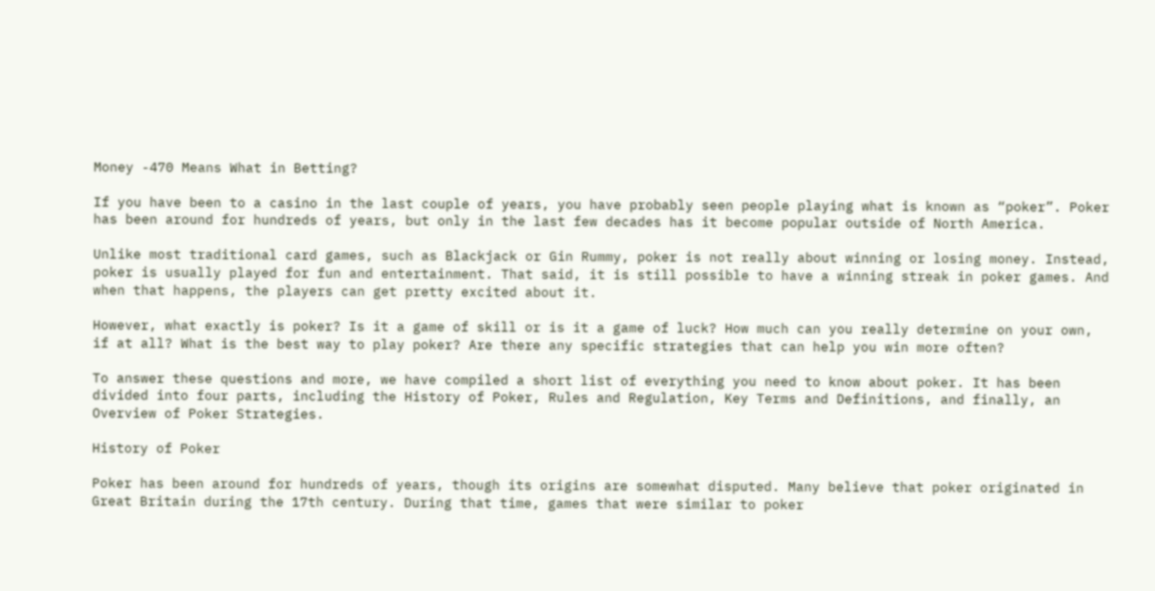Money -470 Means What in Betting?

If you have been to a casino in the last couple of years, you have probably seen people playing what is known as “poker”. Poker has been around for hundreds of years, but only in the last few decades has it become popular outside of North America.

Unlike most traditional card games, such as Blackjack or Gin Rummy, poker is not really about winning or losing money. Instead, poker is usually played for fun and entertainment. That said, it is still possible to have a winning streak in poker games. And when that happens, the players can get pretty excited about it.

However, what exactly is poker? Is it a game of skill or is it a game of luck? How much can you really determine on your own, if at all? What is the best way to play poker? Are there any specific strategies that can help you win more often?

To answer these questions and more, we have compiled a short list of everything you need to know about poker. It has been divided into four parts, including the History of Poker, Rules and Regulation, Key Terms and Definitions, and finally, an Overview of Poker Strategies.

History of Poker

Poker has been around for hundreds of years, though its origins are somewhat disputed. Many believe that poker originated in Great Britain during the 17th century. During that time, games that were similar to poker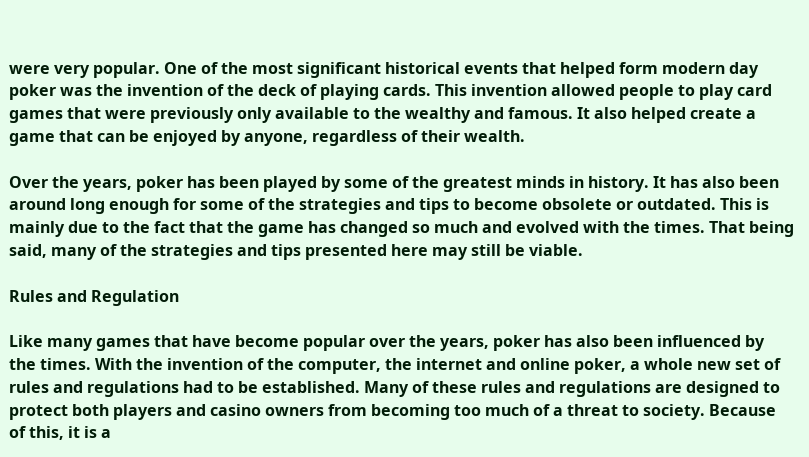were very popular. One of the most significant historical events that helped form modern day poker was the invention of the deck of playing cards. This invention allowed people to play card games that were previously only available to the wealthy and famous. It also helped create a game that can be enjoyed by anyone, regardless of their wealth.

Over the years, poker has been played by some of the greatest minds in history. It has also been around long enough for some of the strategies and tips to become obsolete or outdated. This is mainly due to the fact that the game has changed so much and evolved with the times. That being said, many of the strategies and tips presented here may still be viable.

Rules and Regulation

Like many games that have become popular over the years, poker has also been influenced by the times. With the invention of the computer, the internet and online poker, a whole new set of rules and regulations had to be established. Many of these rules and regulations are designed to protect both players and casino owners from becoming too much of a threat to society. Because of this, it is a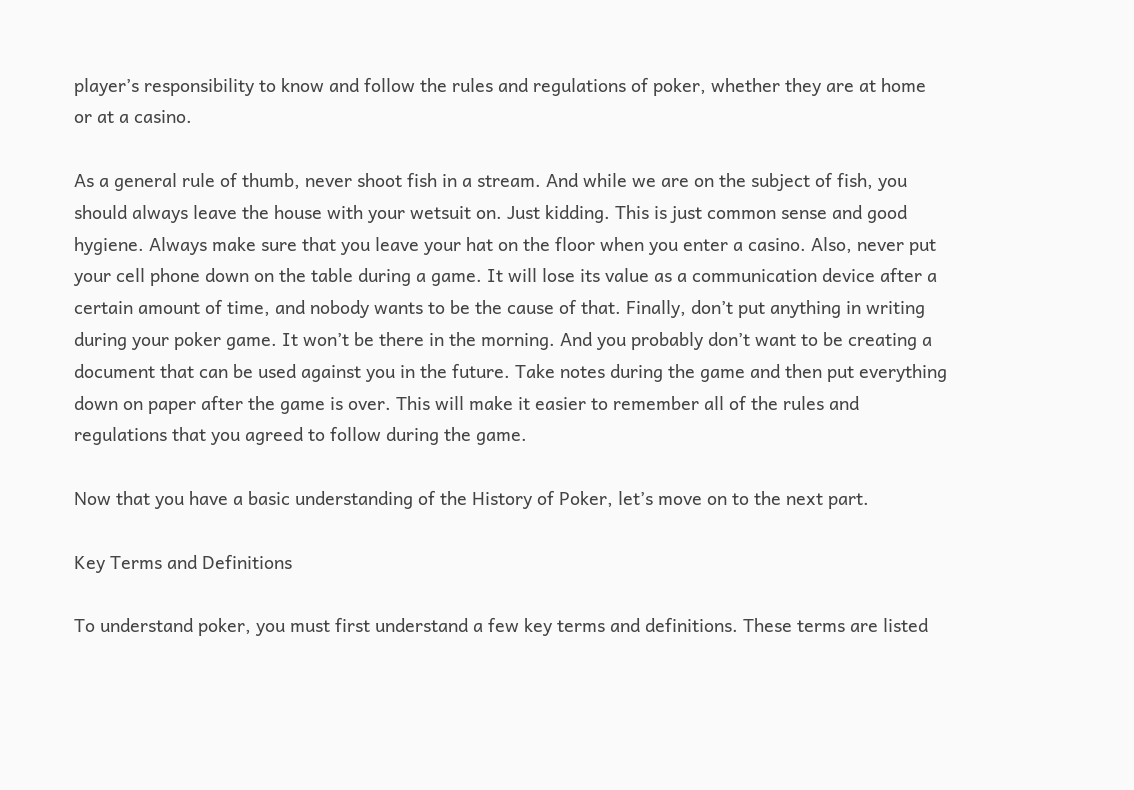player’s responsibility to know and follow the rules and regulations of poker, whether they are at home or at a casino.

As a general rule of thumb, never shoot fish in a stream. And while we are on the subject of fish, you should always leave the house with your wetsuit on. Just kidding. This is just common sense and good hygiene. Always make sure that you leave your hat on the floor when you enter a casino. Also, never put your cell phone down on the table during a game. It will lose its value as a communication device after a certain amount of time, and nobody wants to be the cause of that. Finally, don’t put anything in writing during your poker game. It won’t be there in the morning. And you probably don’t want to be creating a document that can be used against you in the future. Take notes during the game and then put everything down on paper after the game is over. This will make it easier to remember all of the rules and regulations that you agreed to follow during the game.

Now that you have a basic understanding of the History of Poker, let’s move on to the next part.

Key Terms and Definitions

To understand poker, you must first understand a few key terms and definitions. These terms are listed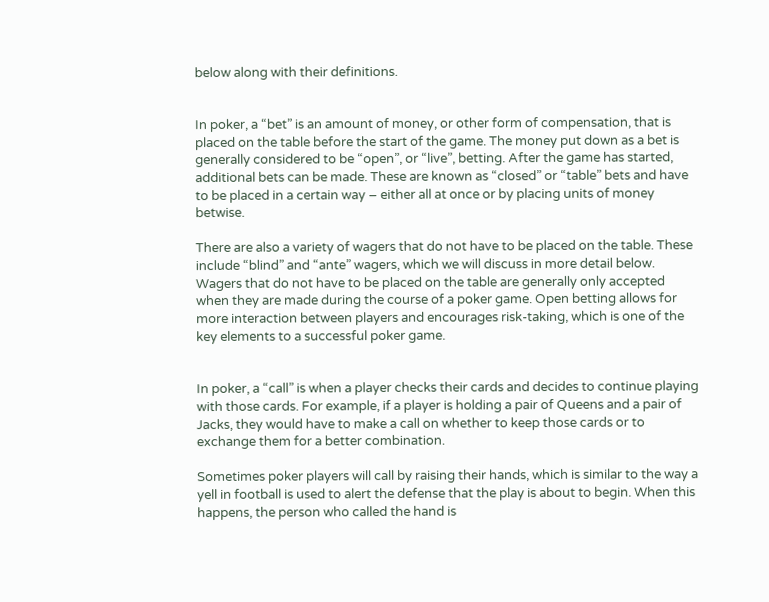below along with their definitions.


In poker, a “bet” is an amount of money, or other form of compensation, that is placed on the table before the start of the game. The money put down as a bet is generally considered to be “open”, or “live”, betting. After the game has started, additional bets can be made. These are known as “closed” or “table” bets and have to be placed in a certain way – either all at once or by placing units of money betwise.

There are also a variety of wagers that do not have to be placed on the table. These include “blind” and “ante” wagers, which we will discuss in more detail below. Wagers that do not have to be placed on the table are generally only accepted when they are made during the course of a poker game. Open betting allows for more interaction between players and encourages risk-taking, which is one of the key elements to a successful poker game.


In poker, a “call” is when a player checks their cards and decides to continue playing with those cards. For example, if a player is holding a pair of Queens and a pair of Jacks, they would have to make a call on whether to keep those cards or to exchange them for a better combination.

Sometimes poker players will call by raising their hands, which is similar to the way a yell in football is used to alert the defense that the play is about to begin. When this happens, the person who called the hand is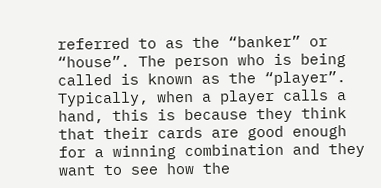referred to as the “banker” or “house”. The person who is being called is known as the “player”. Typically, when a player calls a hand, this is because they think that their cards are good enough for a winning combination and they want to see how the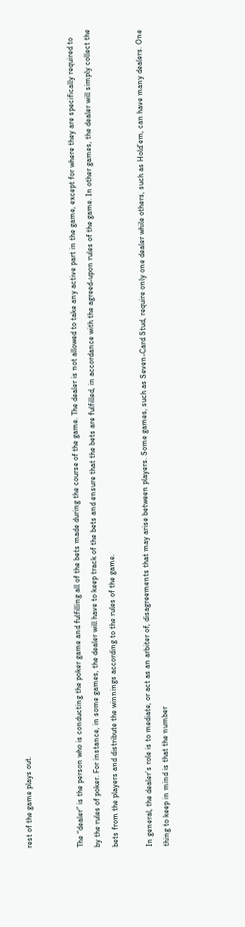rest of the game plays out.


The “dealer” is the person who is conducting the poker game and fulfilling all of the bets made during the course of the game. The dealer is not allowed to take any active part in the game, except for where they are specifically required to by the rules of poker. For instance, in some games, the dealer will have to keep track of the bets and ensure that the bets are fulfilled, in accordance with the agreed-upon rules of the game. In other games, the dealer will simply collect the bets from the players and distribute the winnings according to the rules of the game.

In general, the dealer’s role is to mediate, or act as an arbiter of, disagreements that may arise between players. Some games, such as Seven-Card Stud, require only one dealer while others, such as Hold’em, can have many dealers. One thing to keep in mind is that the number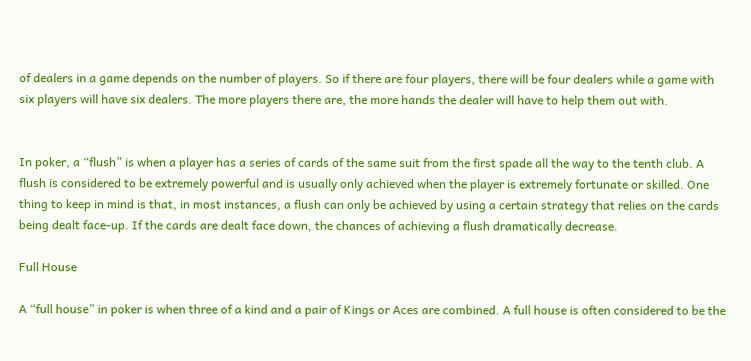of dealers in a game depends on the number of players. So if there are four players, there will be four dealers while a game with six players will have six dealers. The more players there are, the more hands the dealer will have to help them out with.


In poker, a “flush” is when a player has a series of cards of the same suit from the first spade all the way to the tenth club. A flush is considered to be extremely powerful and is usually only achieved when the player is extremely fortunate or skilled. One thing to keep in mind is that, in most instances, a flush can only be achieved by using a certain strategy that relies on the cards being dealt face-up. If the cards are dealt face down, the chances of achieving a flush dramatically decrease.

Full House

A “full house” in poker is when three of a kind and a pair of Kings or Aces are combined. A full house is often considered to be the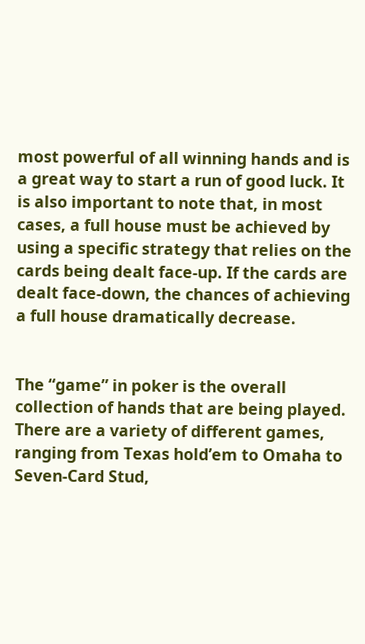most powerful of all winning hands and is a great way to start a run of good luck. It is also important to note that, in most cases, a full house must be achieved by using a specific strategy that relies on the cards being dealt face-up. If the cards are dealt face-down, the chances of achieving a full house dramatically decrease.


The “game” in poker is the overall collection of hands that are being played. There are a variety of different games, ranging from Texas hold’em to Omaha to Seven-Card Stud,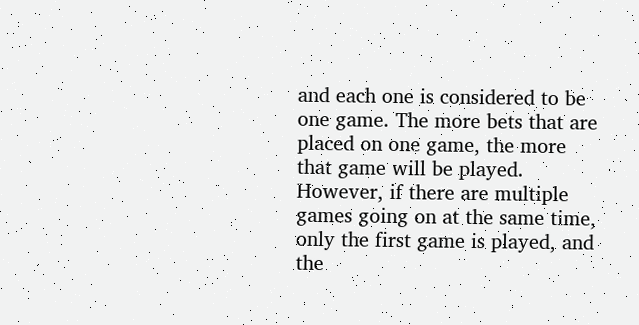and each one is considered to be one game. The more bets that are placed on one game, the more that game will be played. However, if there are multiple games going on at the same time, only the first game is played, and the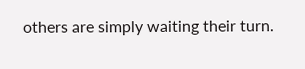others are simply waiting their turn.